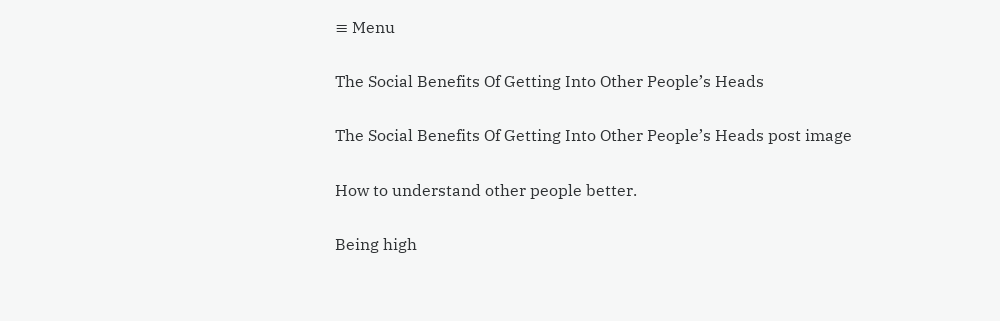≡ Menu

The Social Benefits Of Getting Into Other People’s Heads

The Social Benefits Of Getting Into Other People’s Heads post image

How to understand other people better.

Being high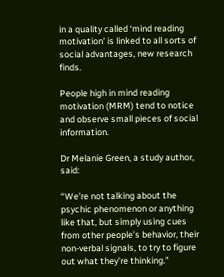in a quality called ‘mind reading motivation’ is linked to all sorts of social advantages, new research finds.

People high in mind reading motivation (MRM) tend to notice and observe small pieces of social information.

Dr Melanie Green, a study author, said:

“We’re not talking about the psychic phenomenon or anything like that, but simply using cues from other people’s behavior, their non-verbal signals, to try to figure out what they’re thinking.”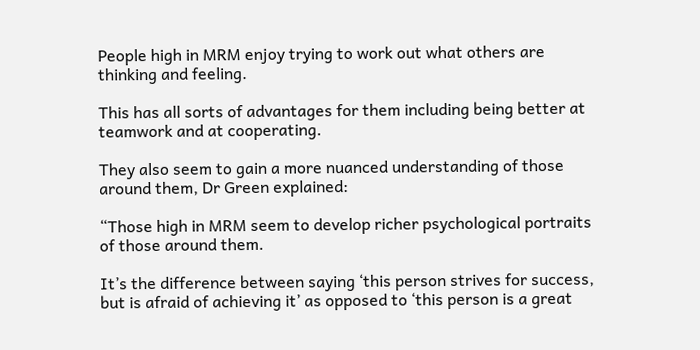People high in MRM enjoy trying to work out what others are thinking and feeling.

This has all sorts of advantages for them including being better at teamwork and at cooperating.

They also seem to gain a more nuanced understanding of those around them, Dr Green explained:

“Those high in MRM seem to develop richer psychological portraits of those around them.

It’s the difference between saying ‘this person strives for success, but is afraid of achieving it’ as opposed to ‘this person is a great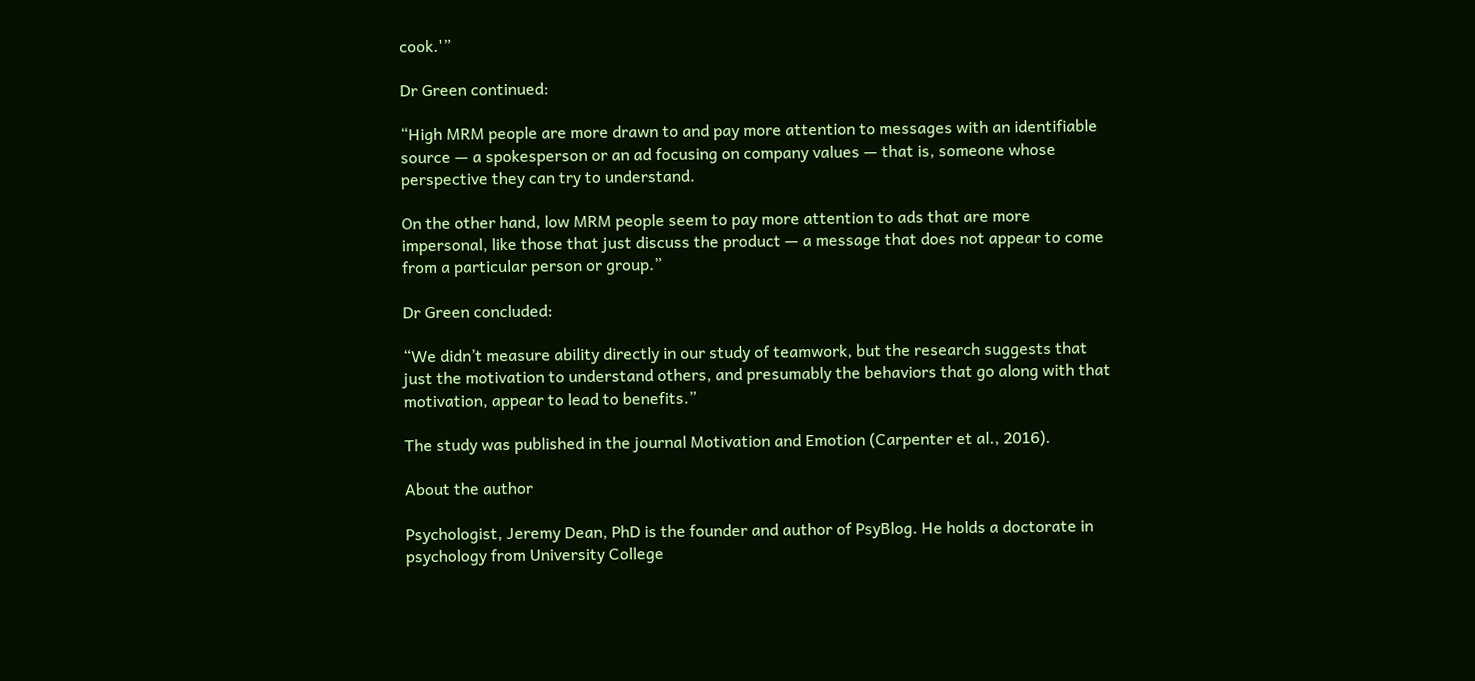cook.'”

Dr Green continued:

“High MRM people are more drawn to and pay more attention to messages with an identifiable source — a spokesperson or an ad focusing on company values — that is, someone whose perspective they can try to understand.

On the other hand, low MRM people seem to pay more attention to ads that are more impersonal, like those that just discuss the product — a message that does not appear to come from a particular person or group.”

Dr Green concluded:

“We didn’t measure ability directly in our study of teamwork, but the research suggests that just the motivation to understand others, and presumably the behaviors that go along with that motivation, appear to lead to benefits.”

The study was published in the journal Motivation and Emotion (Carpenter et al., 2016).

About the author

Psychologist, Jeremy Dean, PhD is the founder and author of PsyBlog. He holds a doctorate in psychology from University College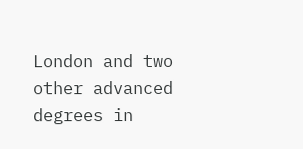London and two other advanced degrees in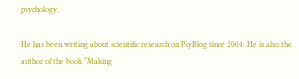psychology.

He has been writing about scientific research on PsyBlog since 2004. He is also the author of the book “Making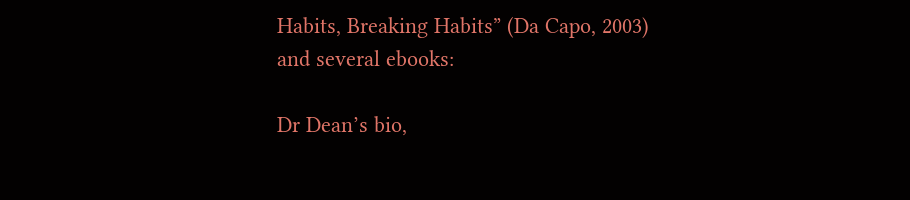Habits, Breaking Habits” (Da Capo, 2003) and several ebooks:

Dr Dean’s bio,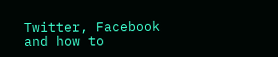Twitter, Facebook and how to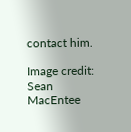contact him.

Image credit: Sean MacEntee